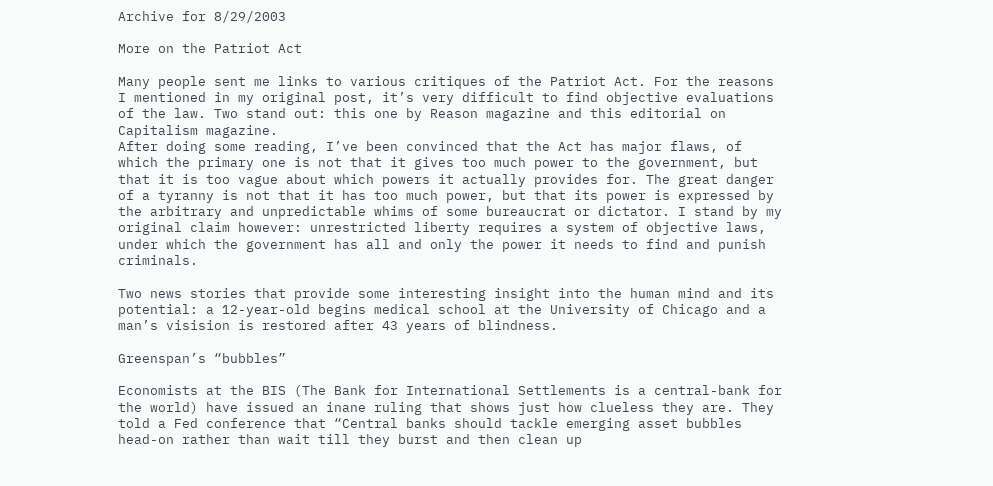Archive for 8/29/2003

More on the Patriot Act

Many people sent me links to various critiques of the Patriot Act. For the reasons I mentioned in my original post, it’s very difficult to find objective evaluations of the law. Two stand out: this one by Reason magazine and this editorial on Capitalism magazine.
After doing some reading, I’ve been convinced that the Act has major flaws, of which the primary one is not that it gives too much power to the government, but that it is too vague about which powers it actually provides for. The great danger of a tyranny is not that it has too much power, but that its power is expressed by the arbitrary and unpredictable whims of some bureaucrat or dictator. I stand by my original claim however: unrestricted liberty requires a system of objective laws, under which the government has all and only the power it needs to find and punish criminals.

Two news stories that provide some interesting insight into the human mind and its potential: a 12-year-old begins medical school at the University of Chicago and a man’s visision is restored after 43 years of blindness.

Greenspan’s “bubbles”

Economists at the BIS (The Bank for International Settlements is a central-bank for the world) have issued an inane ruling that shows just how clueless they are. They told a Fed conference that “Central banks should tackle emerging asset bubbles head-on rather than wait till they burst and then clean up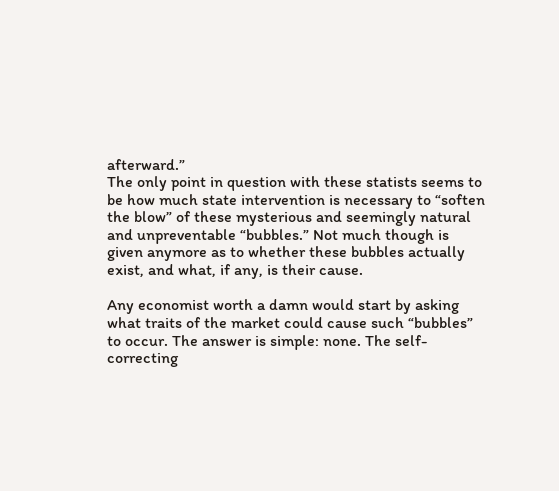afterward.”
The only point in question with these statists seems to be how much state intervention is necessary to “soften the blow” of these mysterious and seemingly natural and unpreventable “bubbles.” Not much though is given anymore as to whether these bubbles actually exist, and what, if any, is their cause.

Any economist worth a damn would start by asking what traits of the market could cause such “bubbles” to occur. The answer is simple: none. The self-correcting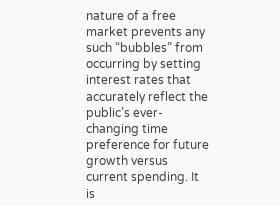nature of a free market prevents any such “bubbles” from occurring by setting interest rates that accurately reflect the public’s ever-changing time preference for future growth versus current spending. It is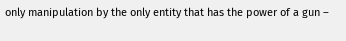only manipulation by the only entity that has the power of a gun –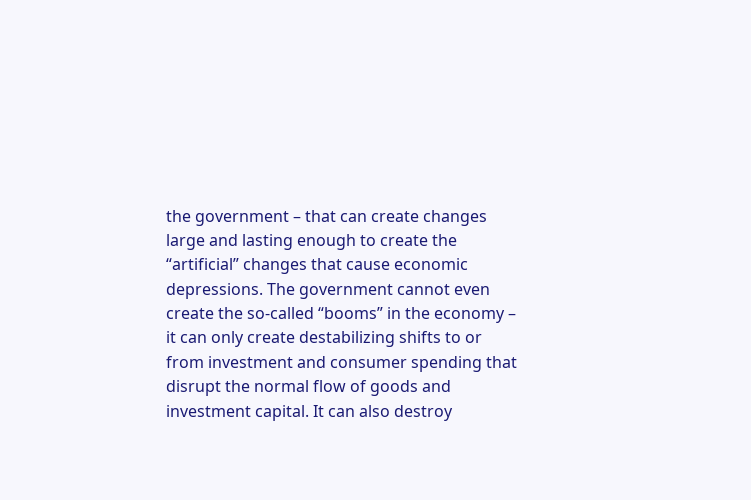the government – that can create changes large and lasting enough to create the “artificial” changes that cause economic depressions. The government cannot even create the so-called “booms” in the economy – it can only create destabilizing shifts to or from investment and consumer spending that disrupt the normal flow of goods and investment capital. It can also destroy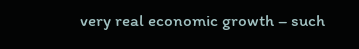very real economic growth – such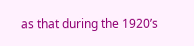as that during the 1920’s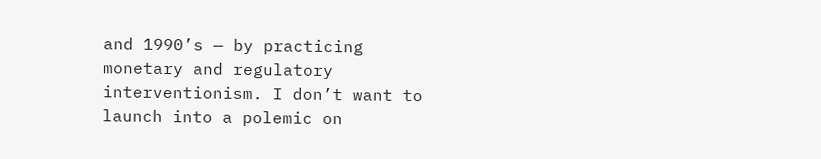and 1990’s — by practicing monetary and regulatory interventionism. I don’t want to launch into a polemic on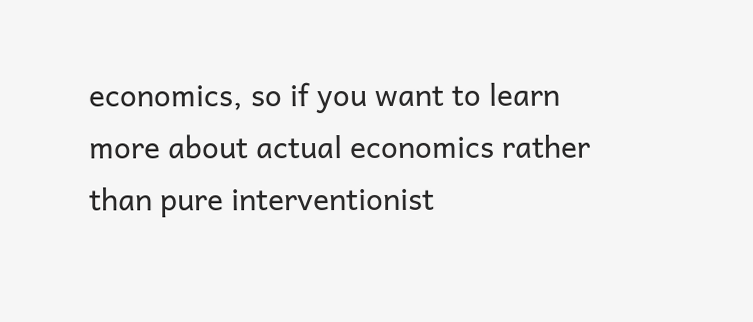economics, so if you want to learn more about actual economics rather than pure interventionist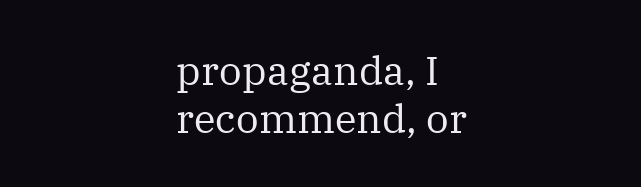propaganda, I recommend, or